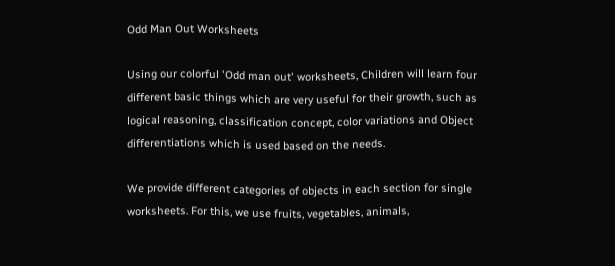Odd Man Out Worksheets

Using our colorful 'Odd man out' worksheets, Children will learn four different basic things which are very useful for their growth, such as logical reasoning, classification concept, color variations and Object differentiations which is used based on the needs.

We provide different categories of objects in each section for single worksheets. For this, we use fruits, vegetables, animals,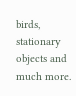birds, stationary objects and much more.